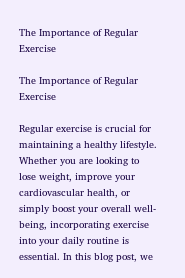The Importance of Regular Exercise

The Importance of Regular Exercise

Regular exercise is crucial for maintaining a healthy lifestyle. Whether you are looking to lose weight, improve your cardiovascular health, or simply boost your overall well-being, incorporating exercise into your daily routine is essential. In this blog post, we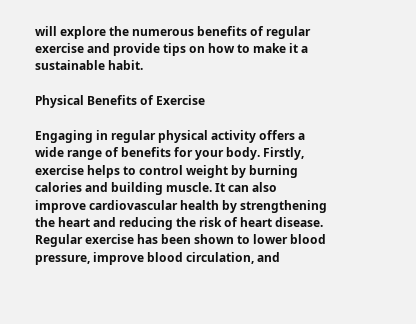will explore the numerous benefits of regular exercise and provide tips on how to make it a sustainable habit.

Physical Benefits of Exercise

Engaging in regular physical activity offers a wide range of benefits for your body. Firstly, exercise helps to control weight by burning calories and building muscle. It can also improve cardiovascular health by strengthening the heart and reducing the risk of heart disease. Regular exercise has been shown to lower blood pressure, improve blood circulation, and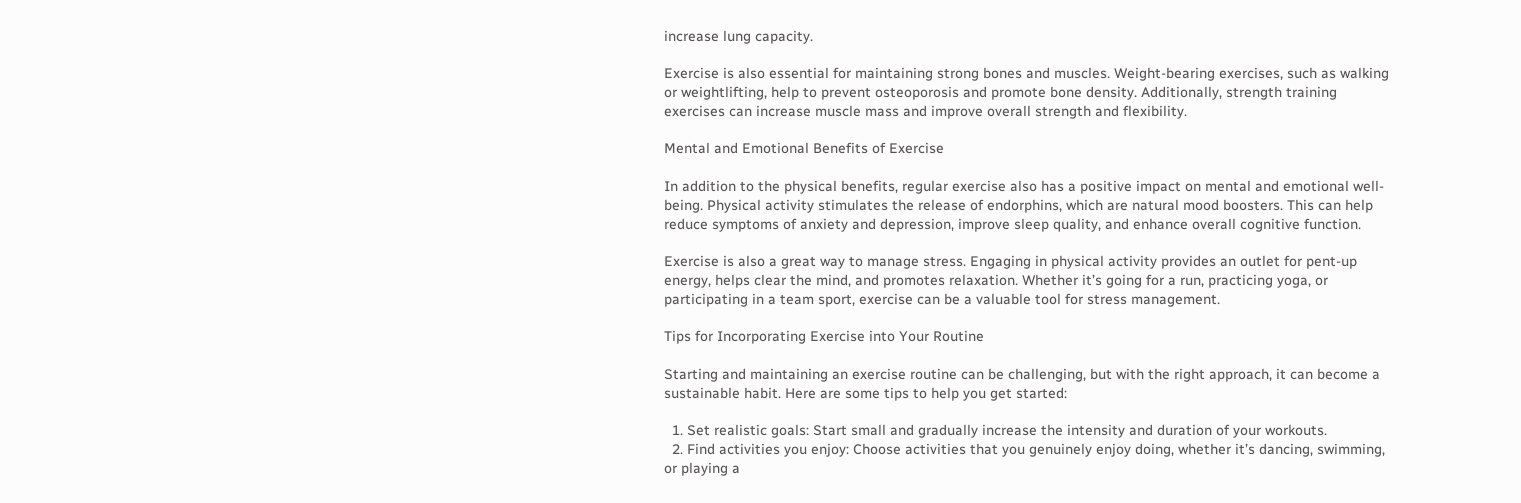increase lung capacity.

Exercise is also essential for maintaining strong bones and muscles. Weight-bearing exercises, such as walking or weightlifting, help to prevent osteoporosis and promote bone density. Additionally, strength training exercises can increase muscle mass and improve overall strength and flexibility.

Mental and Emotional Benefits of Exercise

In addition to the physical benefits, regular exercise also has a positive impact on mental and emotional well-being. Physical activity stimulates the release of endorphins, which are natural mood boosters. This can help reduce symptoms of anxiety and depression, improve sleep quality, and enhance overall cognitive function.

Exercise is also a great way to manage stress. Engaging in physical activity provides an outlet for pent-up energy, helps clear the mind, and promotes relaxation. Whether it’s going for a run, practicing yoga, or participating in a team sport, exercise can be a valuable tool for stress management.

Tips for Incorporating Exercise into Your Routine

Starting and maintaining an exercise routine can be challenging, but with the right approach, it can become a sustainable habit. Here are some tips to help you get started:

  1. Set realistic goals: Start small and gradually increase the intensity and duration of your workouts.
  2. Find activities you enjoy: Choose activities that you genuinely enjoy doing, whether it’s dancing, swimming, or playing a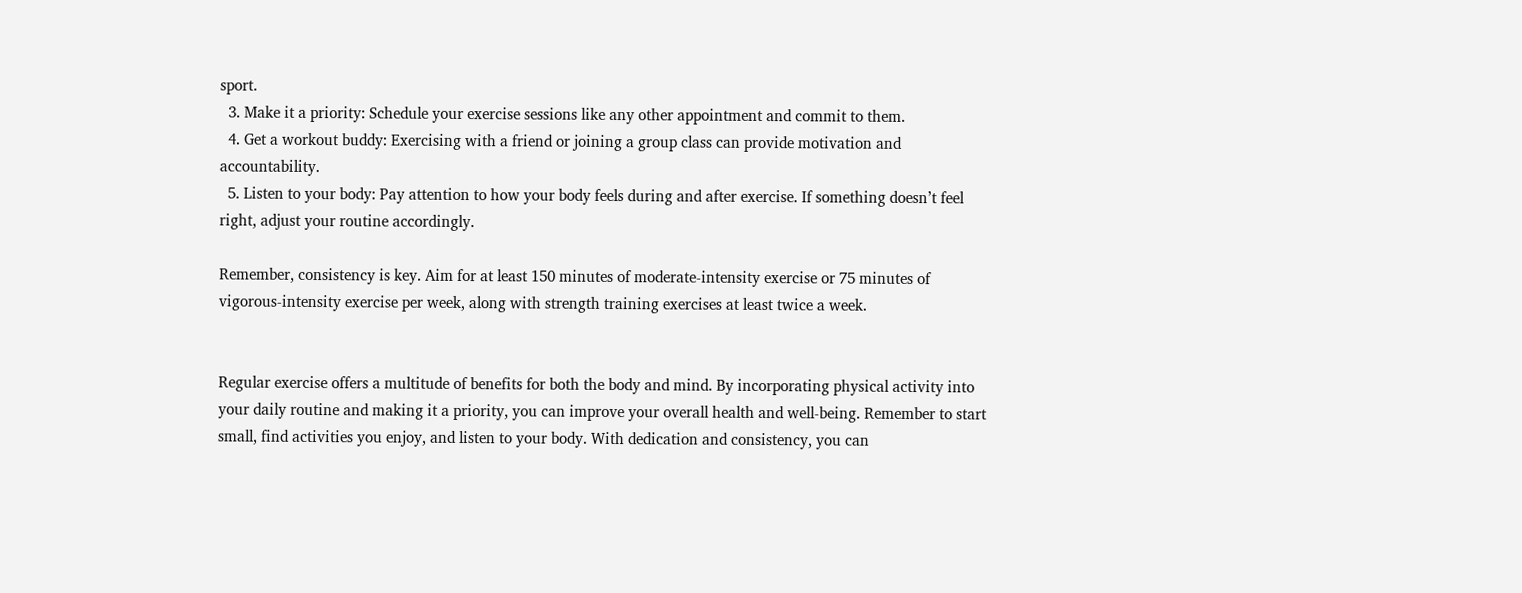sport.
  3. Make it a priority: Schedule your exercise sessions like any other appointment and commit to them.
  4. Get a workout buddy: Exercising with a friend or joining a group class can provide motivation and accountability.
  5. Listen to your body: Pay attention to how your body feels during and after exercise. If something doesn’t feel right, adjust your routine accordingly.

Remember, consistency is key. Aim for at least 150 minutes of moderate-intensity exercise or 75 minutes of vigorous-intensity exercise per week, along with strength training exercises at least twice a week.


Regular exercise offers a multitude of benefits for both the body and mind. By incorporating physical activity into your daily routine and making it a priority, you can improve your overall health and well-being. Remember to start small, find activities you enjoy, and listen to your body. With dedication and consistency, you can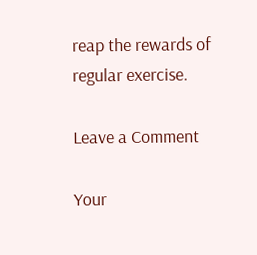reap the rewards of regular exercise.

Leave a Comment

Your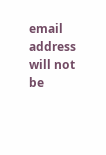email address will not be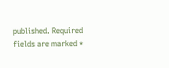published. Required fields are marked *